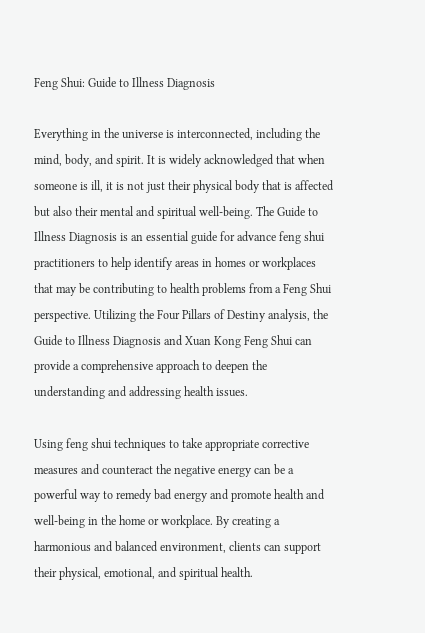Feng Shui: Guide to Illness Diagnosis

Everything in the universe is interconnected, including the mind, body, and spirit. It is widely acknowledged that when someone is ill, it is not just their physical body that is affected but also their mental and spiritual well-being. The Guide to Illness Diagnosis is an essential guide for advance feng shui practitioners to help identify areas in homes or workplaces that may be contributing to health problems from a Feng Shui perspective. Utilizing the Four Pillars of Destiny analysis, the Guide to Illness Diagnosis and Xuan Kong Feng Shui can provide a comprehensive approach to deepen the understanding and addressing health issues.

Using feng shui techniques to take appropriate corrective measures and counteract the negative energy can be a powerful way to remedy bad energy and promote health and well-being in the home or workplace. By creating a harmonious and balanced environment, clients can support their physical, emotional, and spiritual health.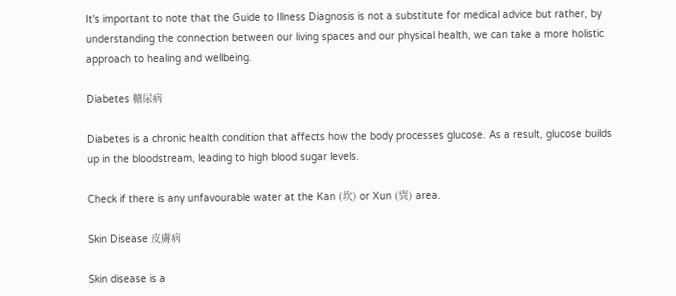It's important to note that the Guide to Illness Diagnosis is not a substitute for medical advice but rather, by understanding the connection between our living spaces and our physical health, we can take a more holistic approach to healing and wellbeing.

Diabetes 糖尿病

Diabetes is a chronic health condition that affects how the body processes glucose. As a result, glucose builds up in the bloodstream, leading to high blood sugar levels.

Check if there is any unfavourable water at the Kan (坎) or Xun (巽) area.

Skin Disease 皮膚病

Skin disease is a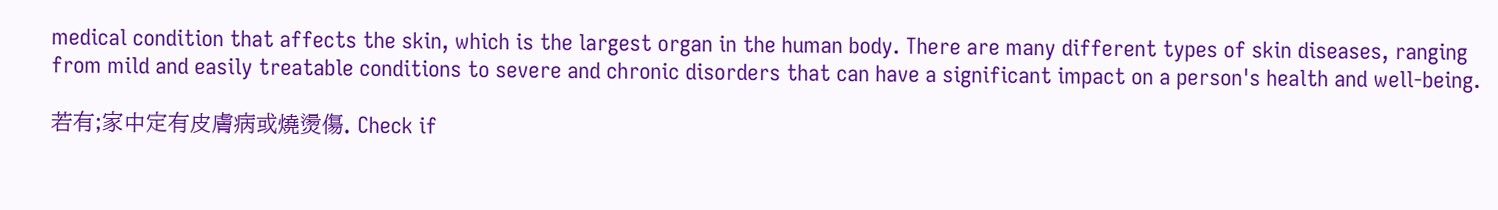medical condition that affects the skin, which is the largest organ in the human body. There are many different types of skin diseases, ranging from mild and easily treatable conditions to severe and chronic disorders that can have a significant impact on a person's health and well-being.

若有;家中定有皮膚病或燒燙傷. Check if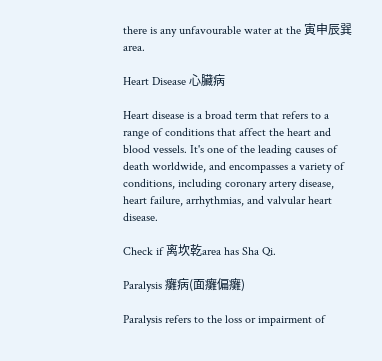there is any unfavourable water at the 寅申辰巽area.

Heart Disease 心臟病

Heart disease is a broad term that refers to a range of conditions that affect the heart and blood vessels. It's one of the leading causes of death worldwide, and encompasses a variety of conditions, including coronary artery disease, heart failure, arrhythmias, and valvular heart disease.

Check if 离坎乾area has Sha Qi.

Paralysis 癱病(面癱偏癱)

Paralysis refers to the loss or impairment of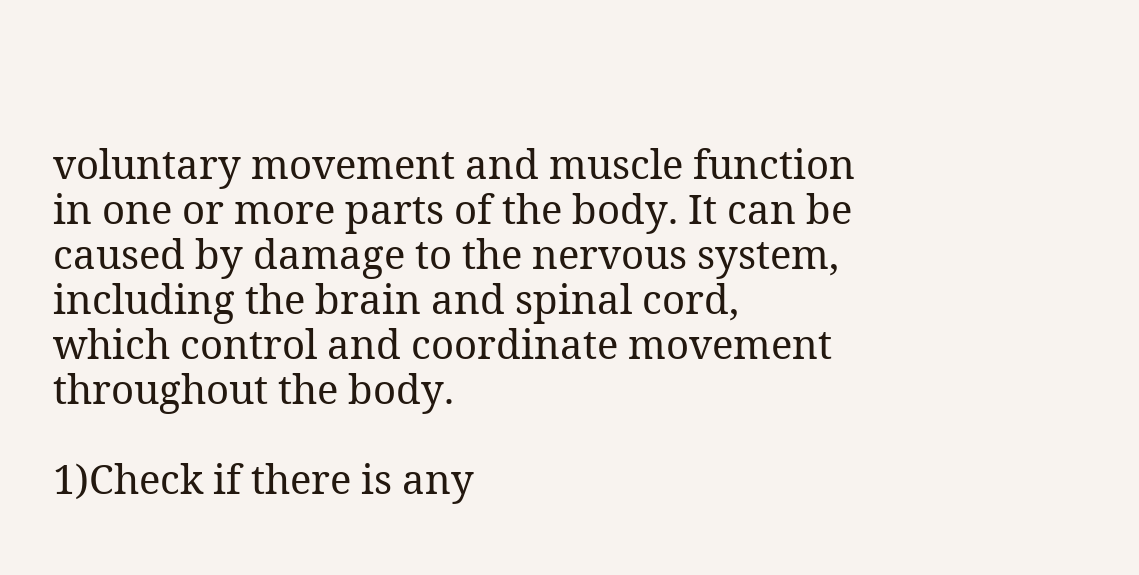voluntary movement and muscle function in one or more parts of the body. It can be caused by damage to the nervous system, including the brain and spinal cord, which control and coordinate movement throughout the body.

1)Check if there is any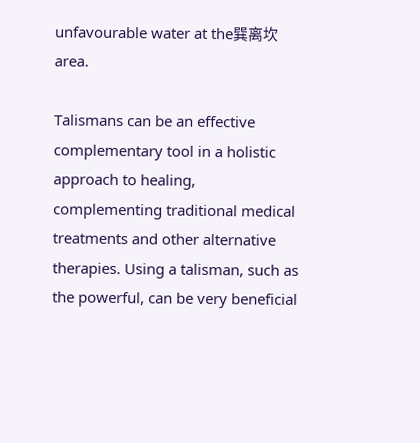unfavourable water at the巽离坎area.

Talismans can be an effective complementary tool in a holistic approach to healing, complementing traditional medical treatments and other alternative therapies. Using a talisman, such as the powerful, can be very beneficial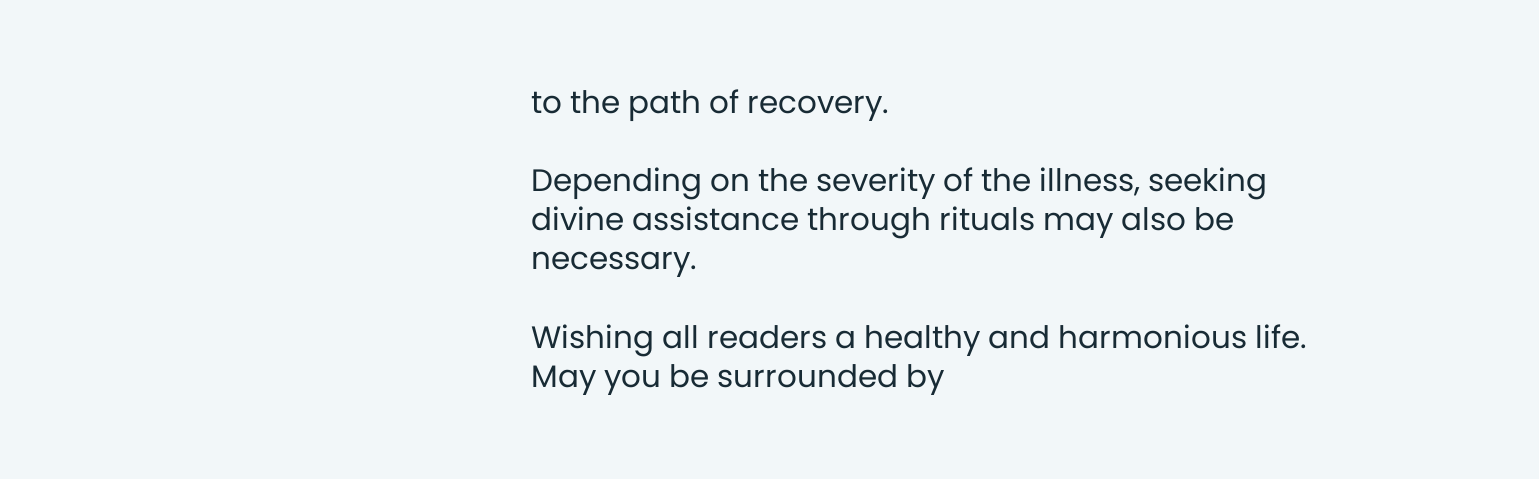to the path of recovery.

Depending on the severity of the illness, seeking divine assistance through rituals may also be necessary.

Wishing all readers a healthy and harmonious life. May you be surrounded by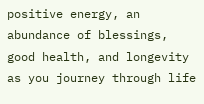positive energy, an abundance of blessings, good health, and longevity as you journey through life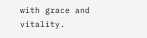with grace and vitality.